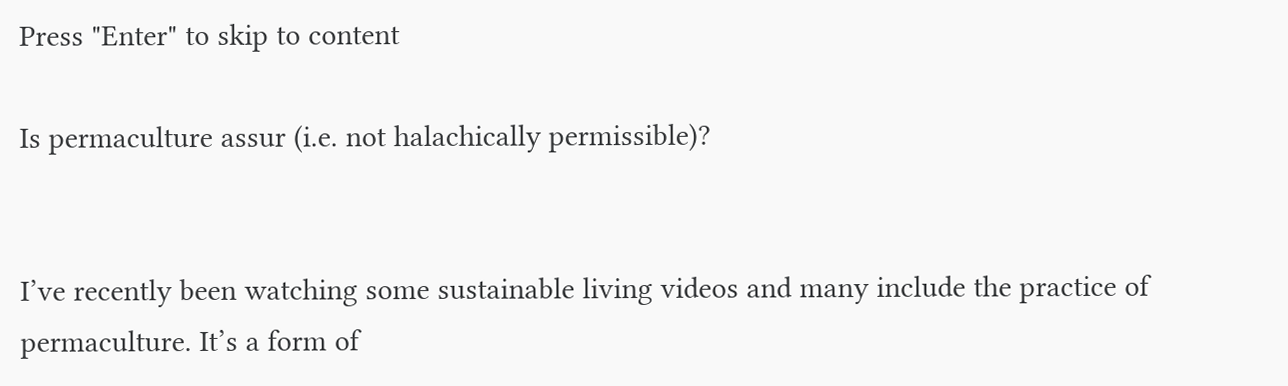Press "Enter" to skip to content

Is permaculture assur (i.e. not halachically permissible)?


I’ve recently been watching some sustainable living videos and many include the practice of permaculture. It’s a form of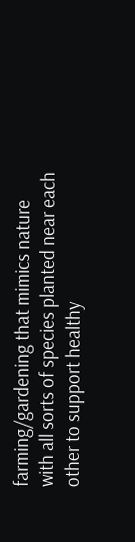farming/gardening that mimics nature with all sorts of species planted near each other to support healthy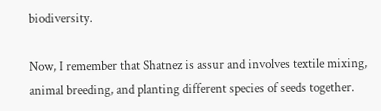biodiversity.

Now, I remember that Shatnez is assur and involves textile mixing, animal breeding, and planting different species of seeds together.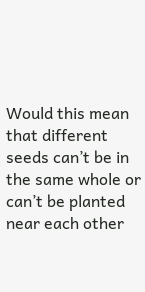Would this mean that different seeds can’t be in the same whole or can’t be planted near each other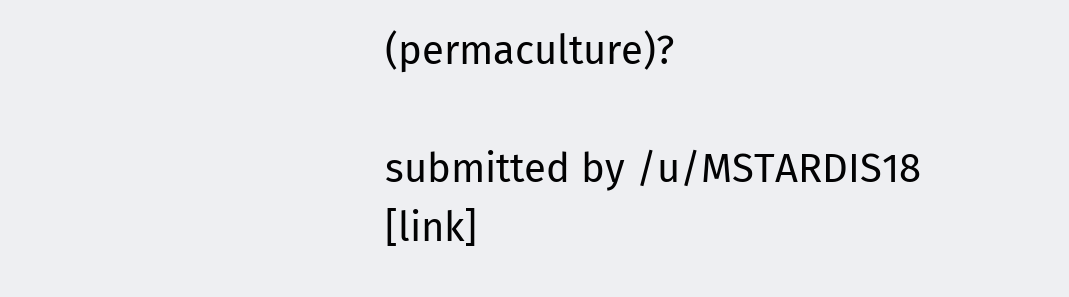(permaculture)?

submitted by /u/MSTARDIS18
[link]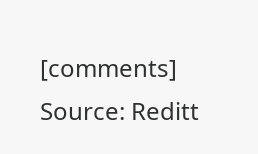[comments]
Source: Reditt